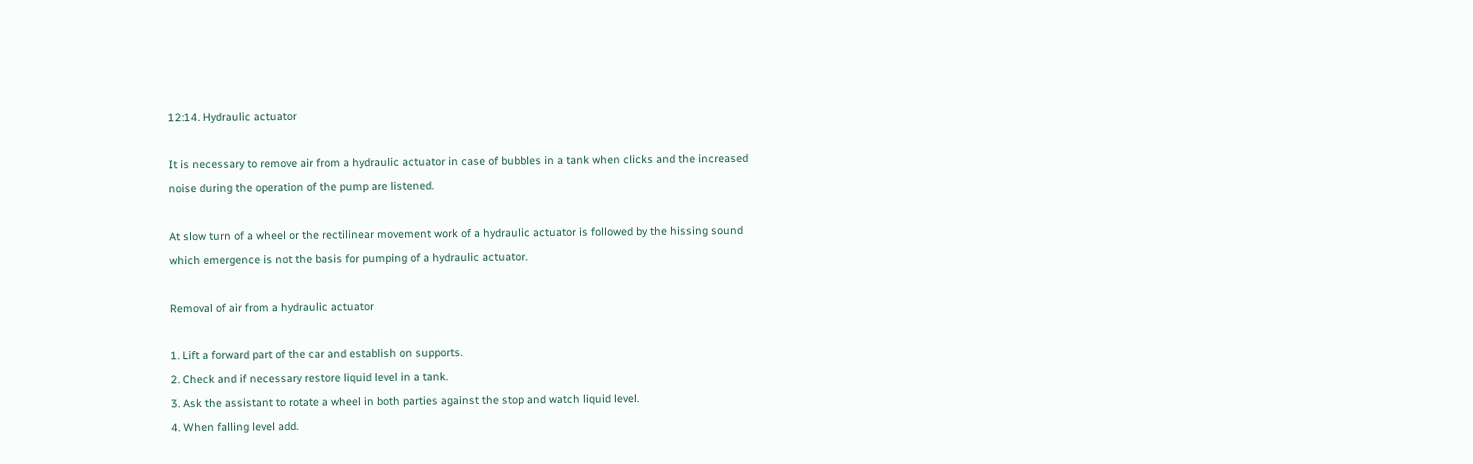12:14. Hydraulic actuator

It is necessary to remove air from a hydraulic actuator in case of bubbles in a tank when clicks and the increased noise during the operation of the pump are listened.

At slow turn of a wheel or the rectilinear movement work of a hydraulic actuator is followed by the hissing sound which emergence is not the basis for pumping of a hydraulic actuator.

Removal of air from a hydraulic actuator

1. Lift a forward part of the car and establish on supports.
2. Check and if necessary restore liquid level in a tank.
3. Ask the assistant to rotate a wheel in both parties against the stop and watch liquid level.
4. When falling level add.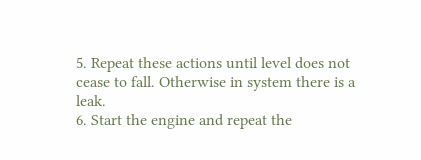5. Repeat these actions until level does not cease to fall. Otherwise in system there is a leak.
6. Start the engine and repeat the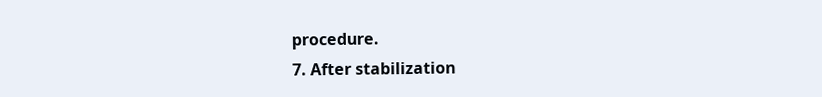procedure.
7. After stabilization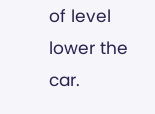of level lower the car.